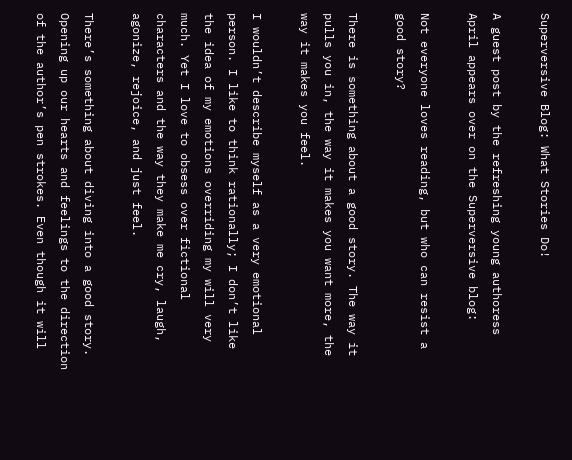Superversive Blog: What Stories Do!

A guest post by the refreshing young authoress April appears over on the Superversive blog:

Not everyone loves reading, but who can resist a good story?

There is something about a good story. The way it pulls you in, the way it makes you want more, the way it makes you feel.

I wouldn’t describe myself as a very emotional person. I like to think rationally; I don’t like the idea of my emotions overriding my will very much. Yet I love to obsess over fictional characters and the way they make me cry, laugh, agonize, rejoice, and just feel.

There’s something about diving into a good story. Opening up our hearts and feelings to the direction of the author’s pen strokes. Even though it will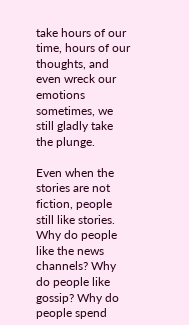take hours of our time, hours of our thoughts, and even wreck our emotions sometimes, we still gladly take the plunge.

Even when the stories are not fiction, people still like stories. Why do people like the news channels? Why do people like gossip? Why do people spend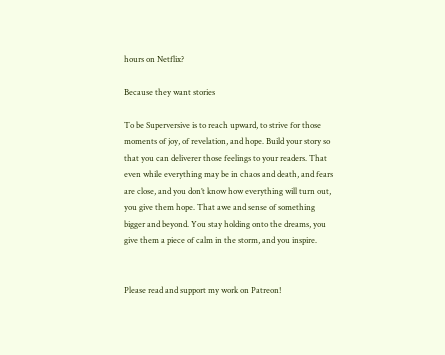hours on Netflix?

Because they want stories

To be Superversive is to reach upward, to strive for those moments of joy, of revelation, and hope. Build your story so that you can deliverer those feelings to your readers. That even while everything may be in chaos and death, and fears are close, and you don’t know how everything will turn out, you give them hope. That awe and sense of something bigger and beyond. You stay holding onto the dreams, you give them a piece of calm in the storm, and you inspire.


Please read and support my work on Patreon!